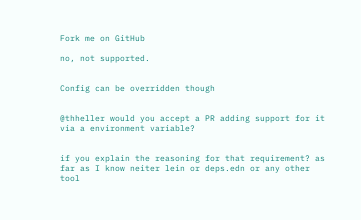Fork me on GitHub

no, not supported.


Config can be overridden though


@thheller would you accept a PR adding support for it via a environment variable?


if you explain the reasoning for that requirement? as far as I know neiter lein or deps.edn or any other tool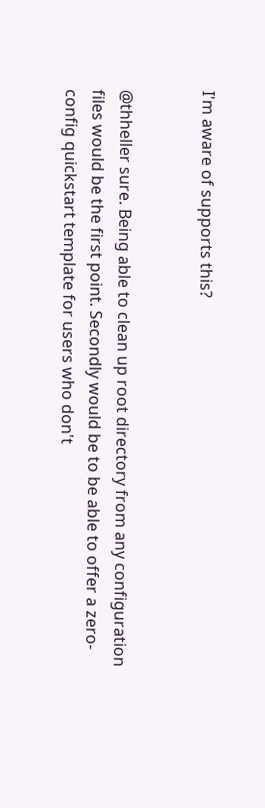I'm aware of supports this?


@thheller sure. Being able to clean up root directory from any configuration files would be the first point. Secondly would be to be able to offer a zero-config quickstart template for users who don't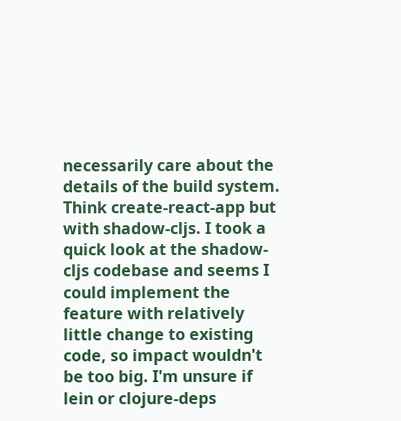necessarily care about the details of the build system. Think create-react-app but with shadow-cljs. I took a quick look at the shadow-cljs codebase and seems I could implement the feature with relatively little change to existing code, so impact wouldn't be too big. I'm unsure if lein or clojure-deps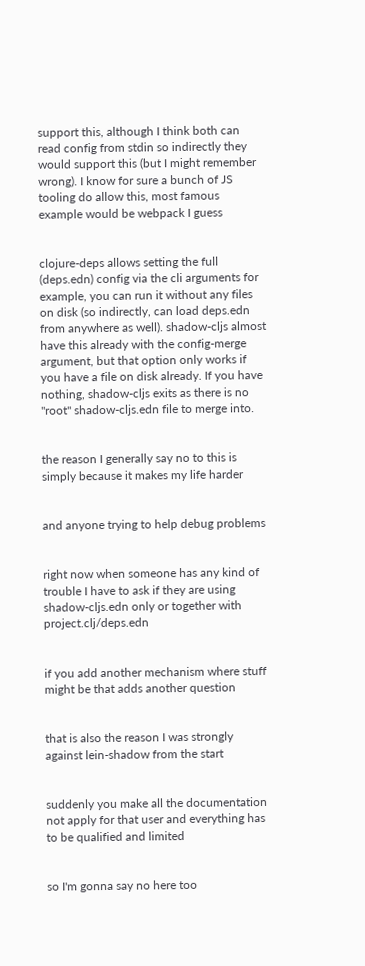support this, although I think both can read config from stdin so indirectly they would support this (but I might remember wrong). I know for sure a bunch of JS tooling do allow this, most famous example would be webpack I guess


clojure-deps allows setting the full (deps.edn) config via the cli arguments for example, you can run it without any files on disk (so indirectly, can load deps.edn from anywhere as well). shadow-cljs almost have this already with the config-merge argument, but that option only works if you have a file on disk already. If you have nothing, shadow-cljs exits as there is no "root" shadow-cljs.edn file to merge into.


the reason I generally say no to this is simply because it makes my life harder


and anyone trying to help debug problems


right now when someone has any kind of trouble I have to ask if they are using shadow-cljs.edn only or together with project.clj/deps.edn


if you add another mechanism where stuff might be that adds another question


that is also the reason I was strongly against lein-shadow from the start


suddenly you make all the documentation not apply for that user and everything has to be qualified and limited


so I'm gonna say no here too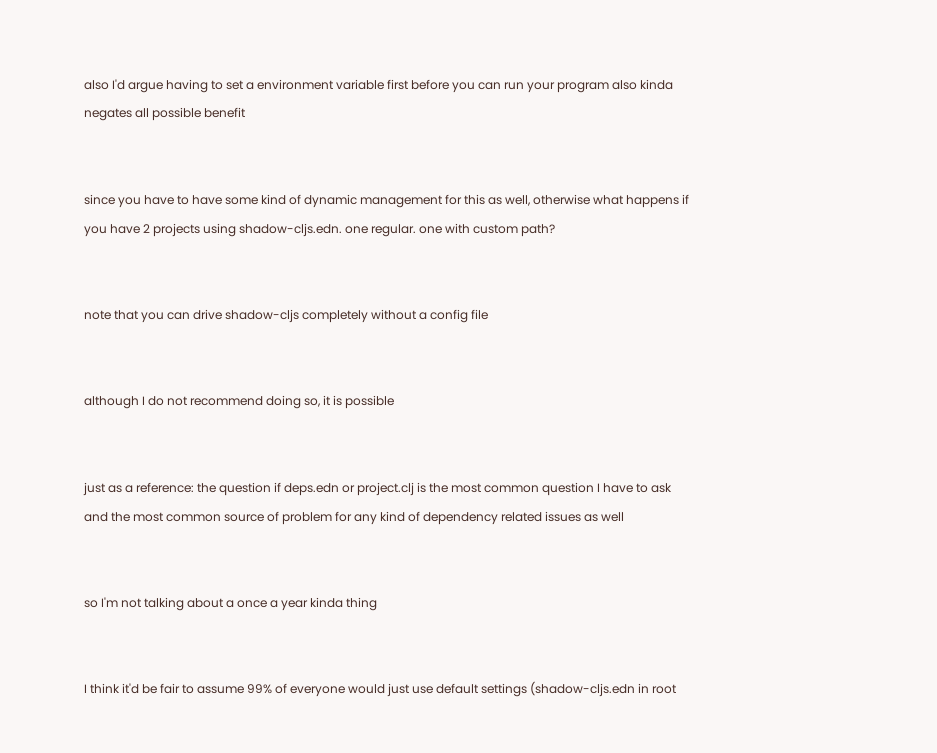also I'd argue having to set a environment variable first before you can run your program also kinda negates all possible benefit


since you have to have some kind of dynamic management for this as well, otherwise what happens if you have 2 projects using shadow-cljs.edn. one regular. one with custom path?


note that you can drive shadow-cljs completely without a config file


although I do not recommend doing so, it is possible


just as a reference: the question if deps.edn or project.clj is the most common question I have to ask and the most common source of problem for any kind of dependency related issues as well


so I'm not talking about a once a year kinda thing


I think it'd be fair to assume 99% of everyone would just use default settings (shadow-cljs.edn in root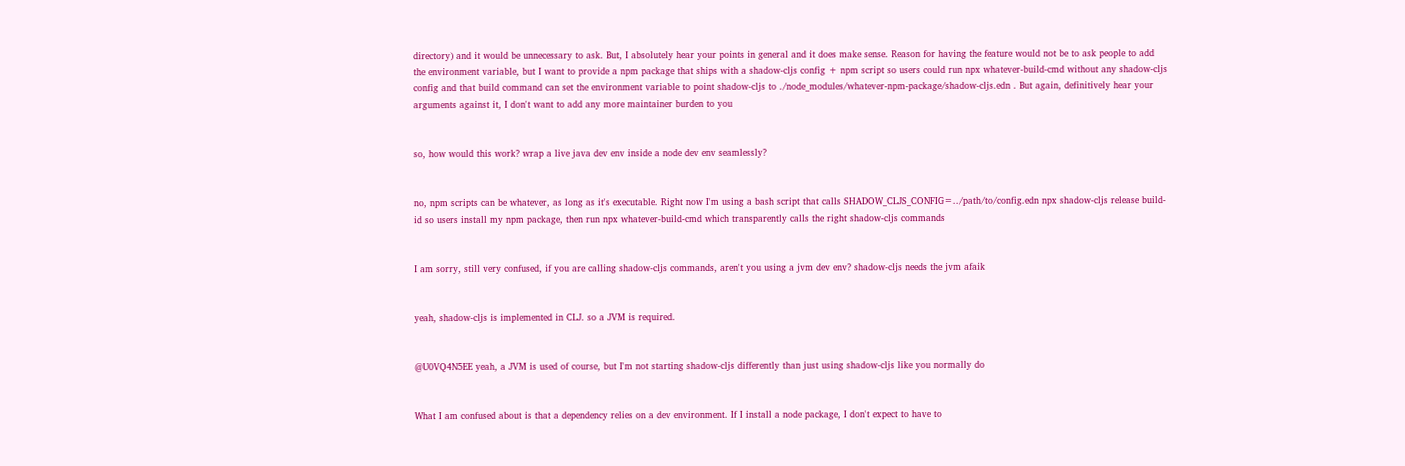directory) and it would be unnecessary to ask. But, I absolutely hear your points in general and it does make sense. Reason for having the feature would not be to ask people to add the environment variable, but I want to provide a npm package that ships with a shadow-cljs config + npm script so users could run npx whatever-build-cmd without any shadow-cljs config and that build command can set the environment variable to point shadow-cljs to ./node_modules/whatever-npm-package/shadow-cljs.edn . But again, definitively hear your arguments against it, I don't want to add any more maintainer burden to you


so, how would this work? wrap a live java dev env inside a node dev env seamlessly?


no, npm scripts can be whatever, as long as it's executable. Right now I'm using a bash script that calls SHADOW_CLJS_CONFIG=../path/to/config.edn npx shadow-cljs release build-id so users install my npm package, then run npx whatever-build-cmd which transparently calls the right shadow-cljs commands


I am sorry, still very confused, if you are calling shadow-cljs commands, aren't you using a jvm dev env? shadow-cljs needs the jvm afaik


yeah, shadow-cljs is implemented in CLJ. so a JVM is required.


@U0VQ4N5EE yeah, a JVM is used of course, but I'm not starting shadow-cljs differently than just using shadow-cljs like you normally do


What I am confused about is that a dependency relies on a dev environment. If I install a node package, I don't expect to have to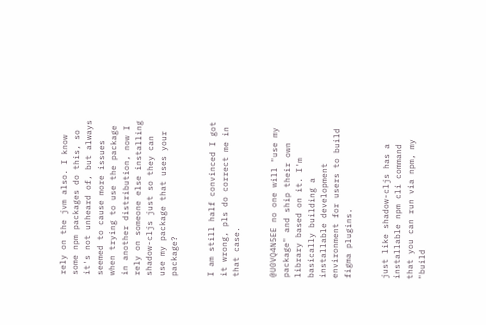rely on the jvm also. I know some npm packages do this, so it's not unheard of, but always seemed to cause more issues when trying to use the package in another distribution, now I rely on someone else installing shadow-cljs just so they can use my package that uses your package?


I am still half convinced I got it wrong, pls do correct me in that case.


@U0VQ4N5EE no one will "use my package" and ship their own library based on it. I'm basically building a installable development environment for users to build figma plugins.


just like shadow-cljs has a installable npm cli command that you can run via npm, my "build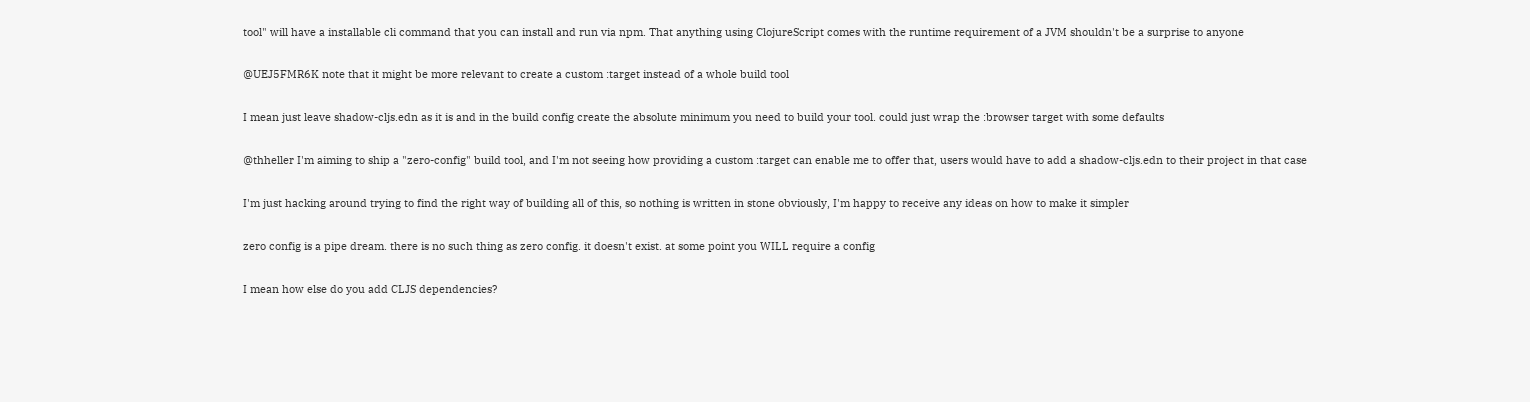tool" will have a installable cli command that you can install and run via npm. That anything using ClojureScript comes with the runtime requirement of a JVM shouldn't be a surprise to anyone


@UEJ5FMR6K note that it might be more relevant to create a custom :target instead of a whole build tool


I mean just leave shadow-cljs.edn as it is and in the build config create the absolute minimum you need to build your tool. could just wrap the :browser target with some defaults


@thheller I'm aiming to ship a "zero-config" build tool, and I'm not seeing how providing a custom :target can enable me to offer that, users would have to add a shadow-cljs.edn to their project in that case


I'm just hacking around trying to find the right way of building all of this, so nothing is written in stone obviously, I'm happy to receive any ideas on how to make it simpler


zero config is a pipe dream. there is no such thing as zero config. it doesn't exist. at some point you WILL require a config


I mean how else do you add CLJS dependencies?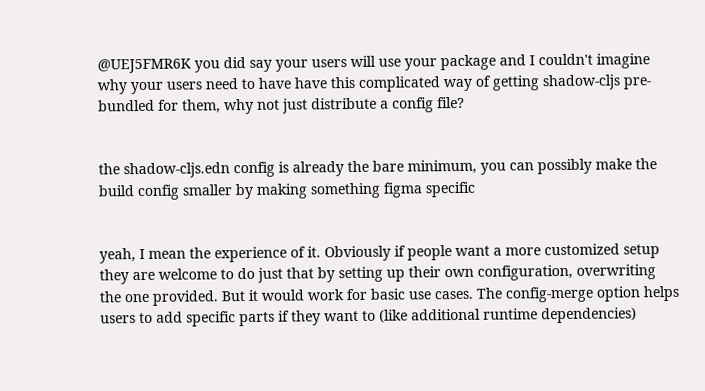@UEJ5FMR6K you did say your users will use your package and I couldn't imagine why your users need to have have this complicated way of getting shadow-cljs pre-bundled for them, why not just distribute a config file?


the shadow-cljs.edn config is already the bare minimum, you can possibly make the build config smaller by making something figma specific


yeah, I mean the experience of it. Obviously if people want a more customized setup they are welcome to do just that by setting up their own configuration, overwriting the one provided. But it would work for basic use cases. The config-merge option helps users to add specific parts if they want to (like additional runtime dependencies)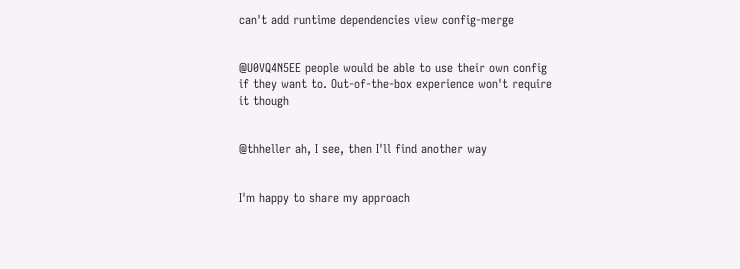can't add runtime dependencies view config-merge


@U0VQ4N5EE people would be able to use their own config if they want to. Out-of-the-box experience won't require it though


@thheller ah, I see, then I'll find another way


I'm happy to share my approach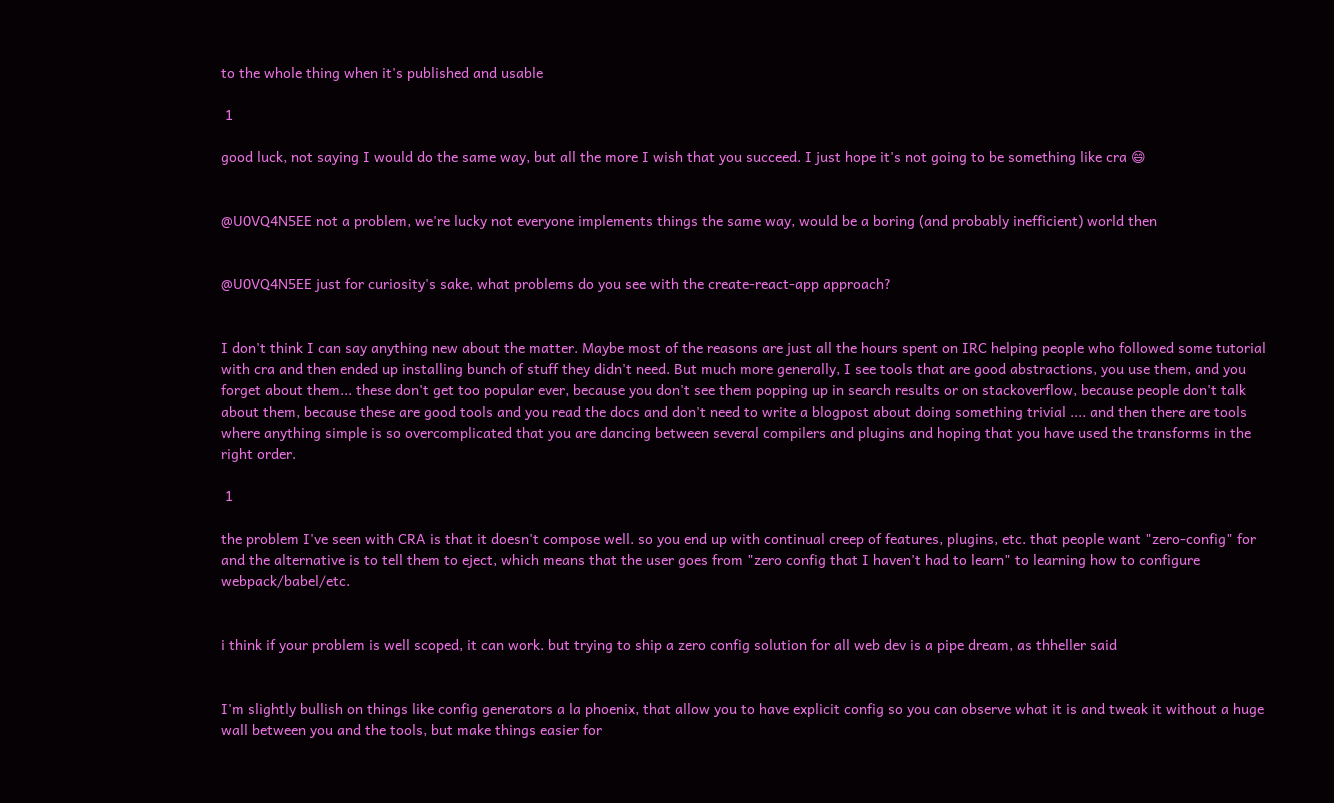to the whole thing when it's published and usable

 1

good luck, not saying I would do the same way, but all the more I wish that you succeed. I just hope it's not going to be something like cra 😄


@U0VQ4N5EE not a problem, we're lucky not everyone implements things the same way, would be a boring (and probably inefficient) world then


@U0VQ4N5EE just for curiosity's sake, what problems do you see with the create-react-app approach?


I don't think I can say anything new about the matter. Maybe most of the reasons are just all the hours spent on IRC helping people who followed some tutorial with cra and then ended up installing bunch of stuff they didn't need. But much more generally, I see tools that are good abstractions, you use them, and you forget about them... these don't get too popular ever, because you don't see them popping up in search results or on stackoverflow, because people don't talk about them, because these are good tools and you read the docs and don't need to write a blogpost about doing something trivial .... and then there are tools where anything simple is so overcomplicated that you are dancing between several compilers and plugins and hoping that you have used the transforms in the right order.

 1

the problem I've seen with CRA is that it doesn't compose well. so you end up with continual creep of features, plugins, etc. that people want "zero-config" for and the alternative is to tell them to eject, which means that the user goes from "zero config that I haven't had to learn" to learning how to configure webpack/babel/etc.


i think if your problem is well scoped, it can work. but trying to ship a zero config solution for all web dev is a pipe dream, as thheller said


I'm slightly bullish on things like config generators a la phoenix, that allow you to have explicit config so you can observe what it is and tweak it without a huge wall between you and the tools, but make things easier for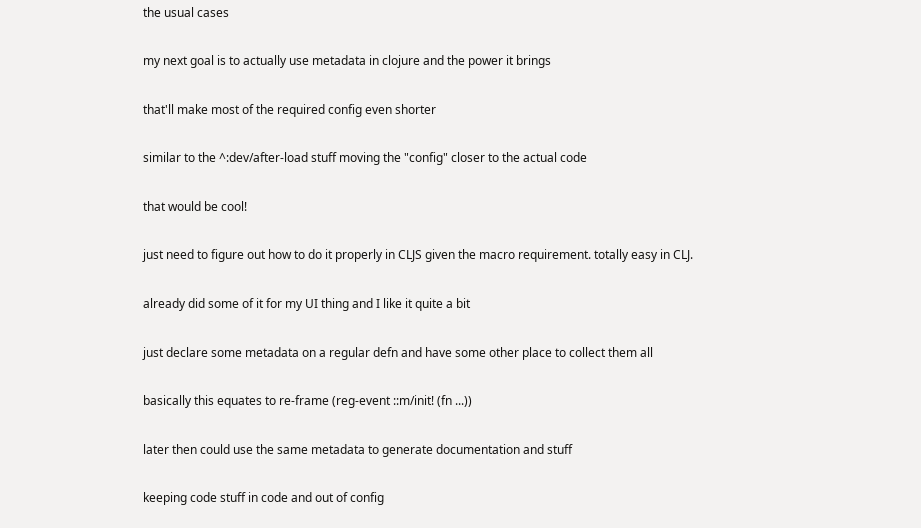the usual cases


my next goal is to actually use metadata in clojure and the power it brings


that'll make most of the required config even shorter


similar to the ^:dev/after-load stuff moving the "config" closer to the actual code


that would be cool!


just need to figure out how to do it properly in CLJS given the macro requirement. totally easy in CLJ.


already did some of it for my UI thing and I like it quite a bit


just declare some metadata on a regular defn and have some other place to collect them all


basically this equates to re-frame (reg-event ::m/init! (fn ...))


later then could use the same metadata to generate documentation and stuff


keeping code stuff in code and out of config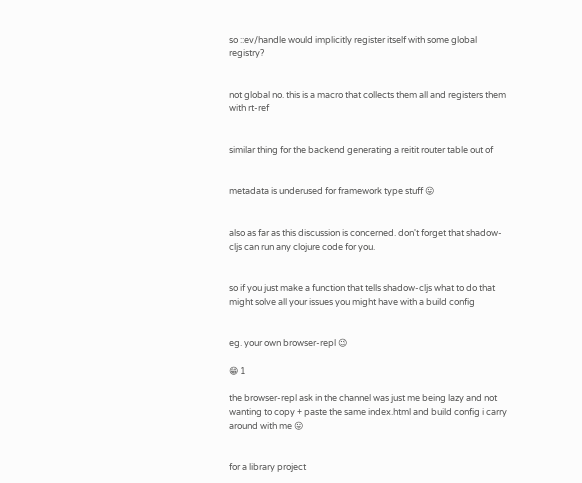so ::ev/handle would implicitly register itself with some global registry?


not global no. this is a macro that collects them all and registers them with rt-ref


similar thing for the backend generating a reitit router table out of


metadata is underused for framework type stuff 😛


also as far as this discussion is concerned. don't forget that shadow-cljs can run any clojure code for you.


so if you just make a function that tells shadow-cljs what to do that might solve all your issues you might have with a build config


eg. your own browser-repl 😉

😁 1

the browser-repl ask in the channel was just me being lazy and not wanting to copy + paste the same index.html and build config i carry around with me 😛


for a library project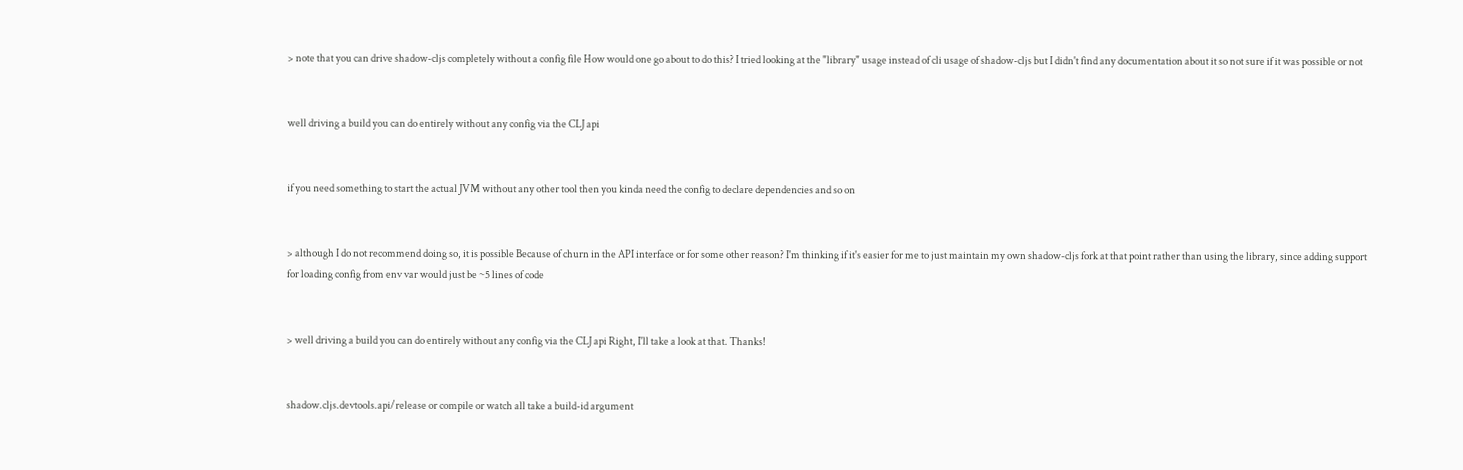> note that you can drive shadow-cljs completely without a config file How would one go about to do this? I tried looking at the "library" usage instead of cli usage of shadow-cljs but I didn't find any documentation about it so not sure if it was possible or not


well driving a build you can do entirely without any config via the CLJ api


if you need something to start the actual JVM without any other tool then you kinda need the config to declare dependencies and so on


> although I do not recommend doing so, it is possible Because of churn in the API interface or for some other reason? I'm thinking if it's easier for me to just maintain my own shadow-cljs fork at that point rather than using the library, since adding support for loading config from env var would just be ~5 lines of code


> well driving a build you can do entirely without any config via the CLJ api Right, I'll take a look at that. Thanks!


shadow.cljs.devtools.api/release or compile or watch all take a build-id argument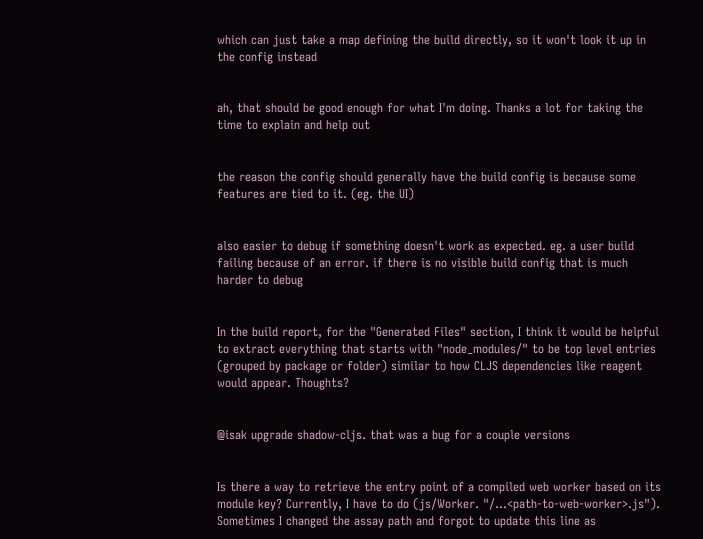which can just take a map defining the build directly, so it won't look it up in the config instead


ah, that should be good enough for what I'm doing. Thanks a lot for taking the time to explain and help out


the reason the config should generally have the build config is because some features are tied to it. (eg. the UI)


also easier to debug if something doesn't work as expected. eg. a user build failing because of an error. if there is no visible build config that is much harder to debug


In the build report, for the "Generated Files" section, I think it would be helpful to extract everything that starts with "node_modules/" to be top level entries (grouped by package or folder) similar to how CLJS dependencies like reagent would appear. Thoughts?


@isak upgrade shadow-cljs. that was a bug for a couple versions


Is there a way to retrieve the entry point of a compiled web worker based on its module key? Currently, I have to do (js/Worker. "/...<path-to-web-worker>.js"). Sometimes I changed the assay path and forgot to update this line as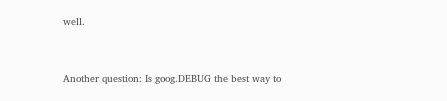well.


Another question: Is goog.DEBUG the best way to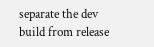separate the dev build from release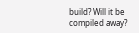build? Will it be compiled away?